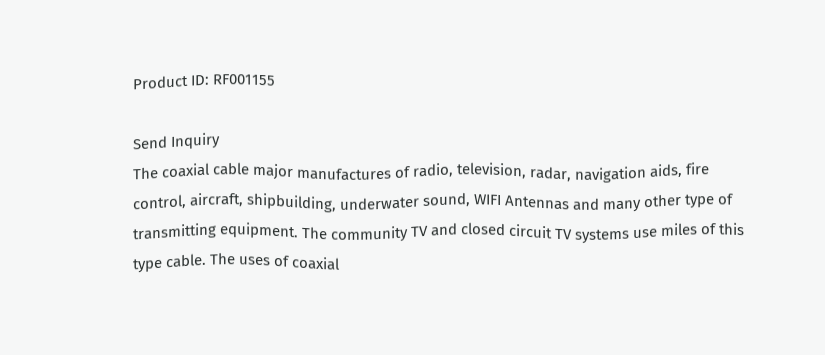Product ID: RF001155

Send Inquiry
The coaxial cable major manufactures of radio, television, radar, navigation aids, fire control, aircraft, shipbuilding, underwater sound, WIFI Antennas and many other type of transmitting equipment. The community TV and closed circuit TV systems use miles of this type cable. The uses of coaxial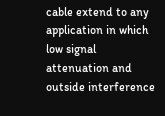cable extend to any application in which low signal attenuation and outside interference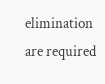elimination are required